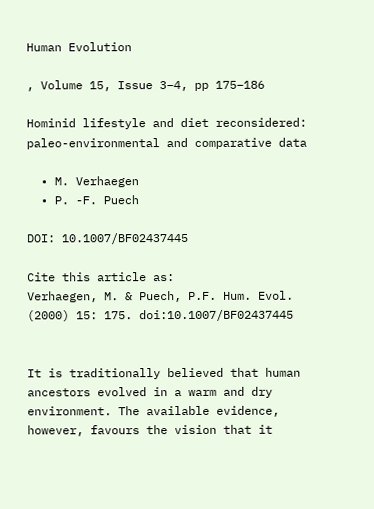Human Evolution

, Volume 15, Issue 3–4, pp 175–186

Hominid lifestyle and diet reconsidered: paleo-environmental and comparative data

  • M. Verhaegen
  • P. -F. Puech

DOI: 10.1007/BF02437445

Cite this article as:
Verhaegen, M. & Puech, P.F. Hum. Evol. (2000) 15: 175. doi:10.1007/BF02437445


It is traditionally believed that human ancestors evolved in a warm and dry environment. The available evidence, however, favours the vision that it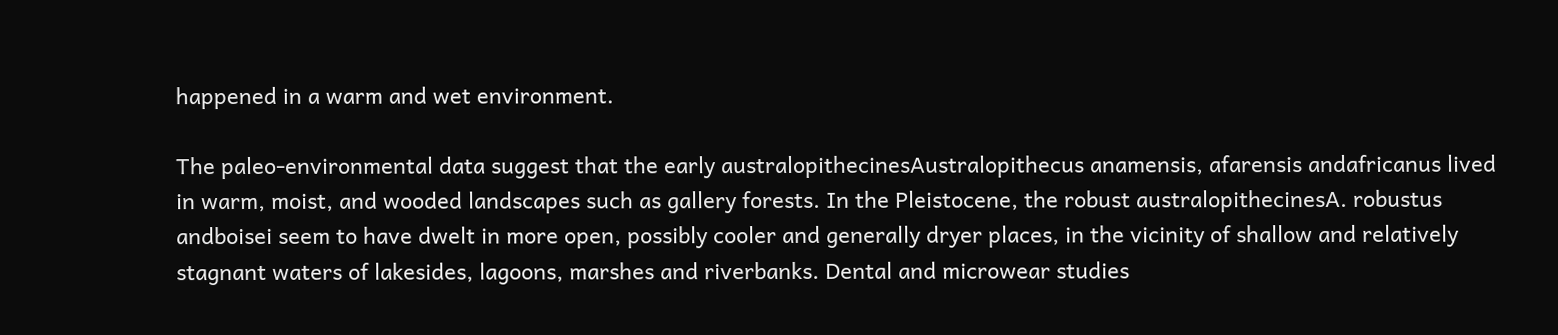happened in a warm and wet environment.

The paleo-environmental data suggest that the early australopithecinesAustralopithecus anamensis, afarensis andafricanus lived in warm, moist, and wooded landscapes such as gallery forests. In the Pleistocene, the robust australopithecinesA. robustus andboisei seem to have dwelt in more open, possibly cooler and generally dryer places, in the vicinity of shallow and relatively stagnant waters of lakesides, lagoons, marshes and riverbanks. Dental and microwear studies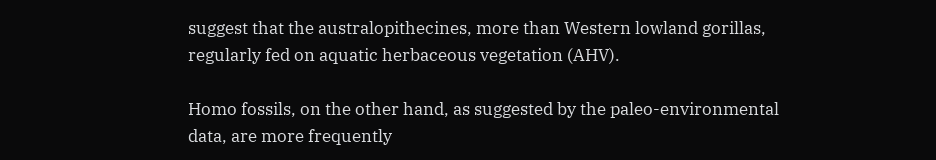suggest that the australopithecines, more than Western lowland gorillas, regularly fed on aquatic herbaceous vegetation (AHV).

Homo fossils, on the other hand, as suggested by the paleo-environmental data, are more frequently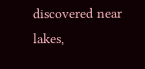discovered near lakes,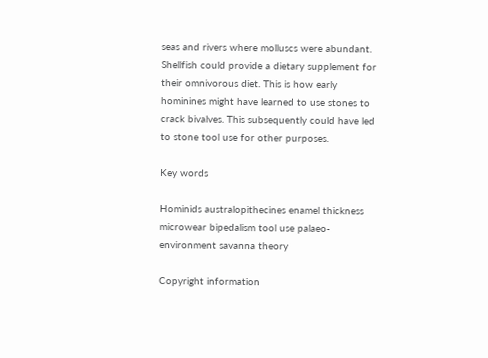seas and rivers where molluscs were abundant. Shellfish could provide a dietary supplement for their omnivorous diet. This is how early hominines might have learned to use stones to crack bivalves. This subsequently could have led to stone tool use for other purposes.

Key words

Hominids australopithecines enamel thickness microwear bipedalism tool use palaeo-environment savanna theory

Copyright information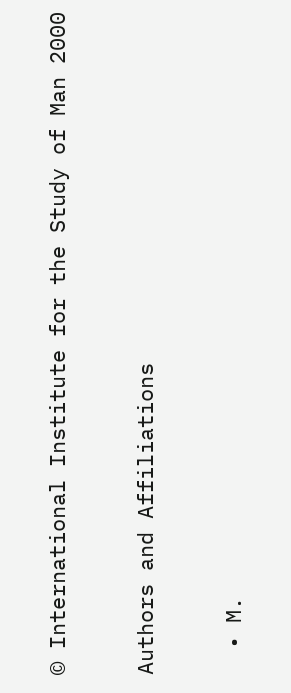© International Institute for the Study of Man 2000

Authors and Affiliations

  • M.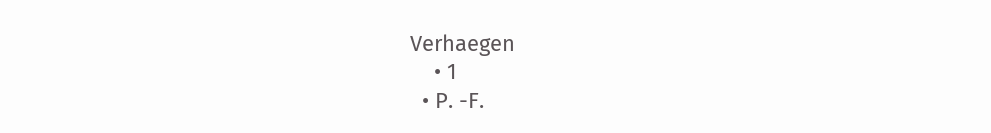Verhaegen
    • 1
  • P. -F.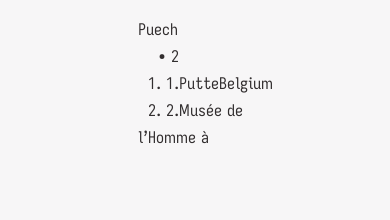Puech
    • 2
  1. 1.PutteBelgium
  2. 2.Musée de l’Homme à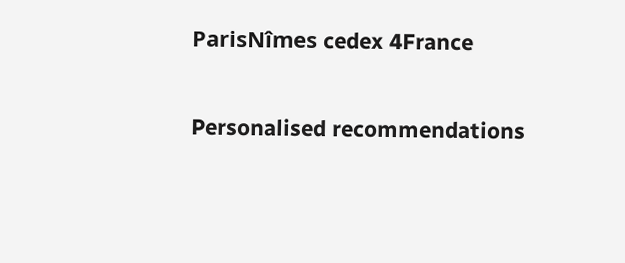ParisNîmes cedex 4France

Personalised recommendations